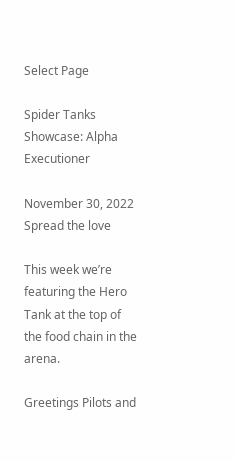Select Page

Spider Tanks Showcase: Alpha Executioner

November 30, 2022
Spread the love

This week we’re featuring the Hero Tank at the top of the food chain in the arena.

Greetings Pilots and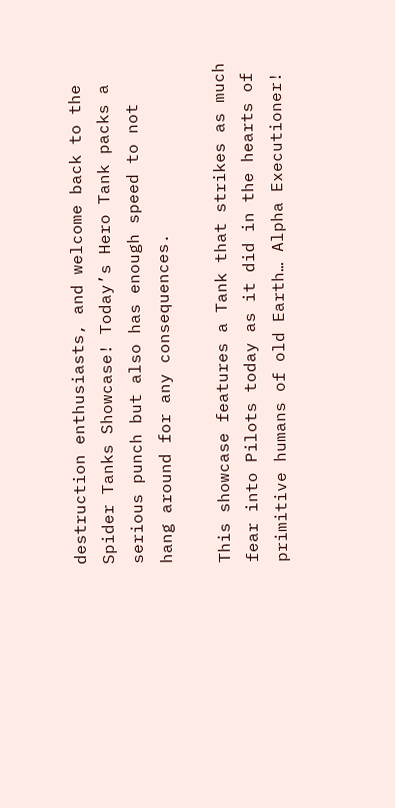destruction enthusiasts, and welcome back to the Spider Tanks Showcase! Today’s Hero Tank packs a serious punch but also has enough speed to not hang around for any consequences.

This showcase features a Tank that strikes as much fear into Pilots today as it did in the hearts of primitive humans of old Earth… Alpha Executioner!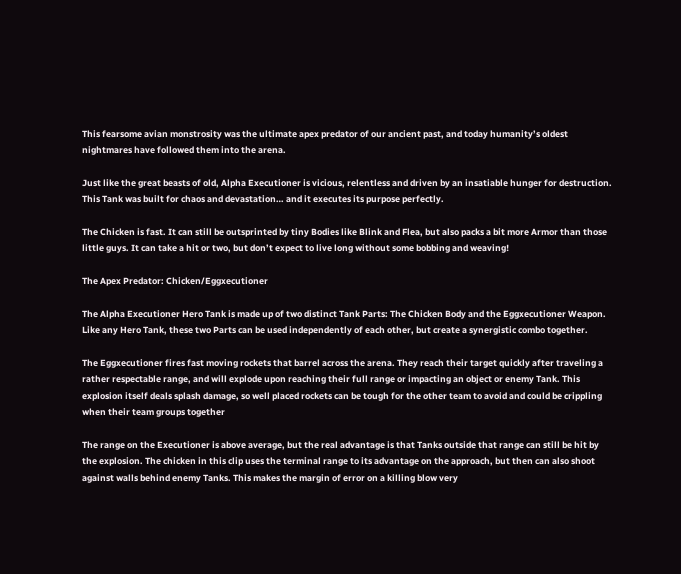This fearsome avian monstrosity was the ultimate apex predator of our ancient past, and today humanity’s oldest nightmares have followed them into the arena.

Just like the great beasts of old, Alpha Executioner is vicious, relentless and driven by an insatiable hunger for destruction. This Tank was built for chaos and devastation… and it executes its purpose perfectly.

The Chicken is fast. It can still be outsprinted by tiny Bodies like Blink and Flea, but also packs a bit more Armor than those little guys. It can take a hit or two, but don’t expect to live long without some bobbing and weaving!

The Apex Predator: Chicken/Eggxecutioner

The Alpha Executioner Hero Tank is made up of two distinct Tank Parts: The Chicken Body and the Eggxecutioner Weapon. Like any Hero Tank, these two Parts can be used independently of each other, but create a synergistic combo together.

The Eggxecutioner fires fast moving rockets that barrel across the arena. They reach their target quickly after traveling a rather respectable range, and will explode upon reaching their full range or impacting an object or enemy Tank. This explosion itself deals splash damage, so well placed rockets can be tough for the other team to avoid and could be crippling when their team groups together

The range on the Executioner is above average, but the real advantage is that Tanks outside that range can still be hit by the explosion. The chicken in this clip uses the terminal range to its advantage on the approach, but then can also shoot against walls behind enemy Tanks. This makes the margin of error on a killing blow very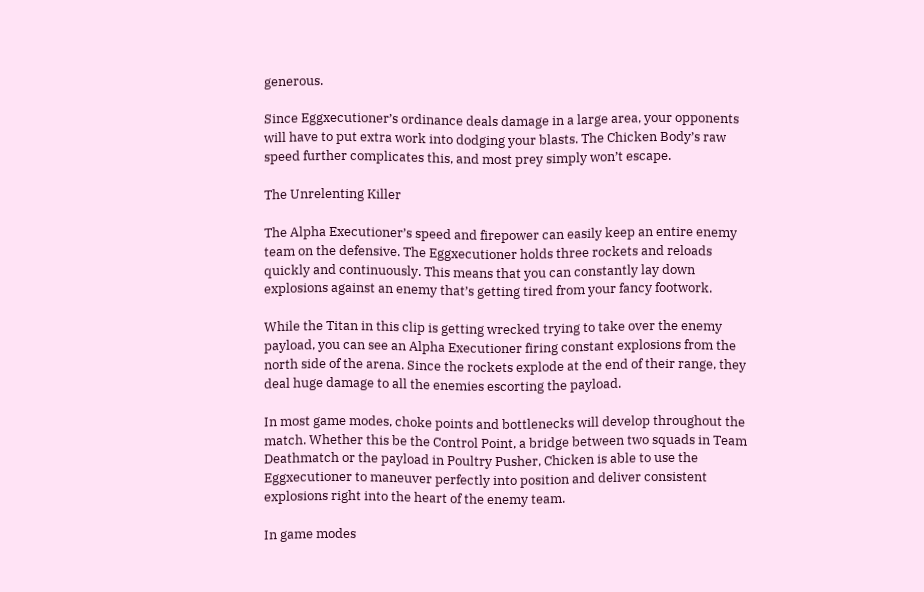generous.

Since Eggxecutioner’s ordinance deals damage in a large area, your opponents will have to put extra work into dodging your blasts. The Chicken Body’s raw speed further complicates this, and most prey simply won’t escape.

The Unrelenting Killer

The Alpha Executioner’s speed and firepower can easily keep an entire enemy team on the defensive. The Eggxecutioner holds three rockets and reloads quickly and continuously. This means that you can constantly lay down explosions against an enemy that’s getting tired from your fancy footwork.

While the Titan in this clip is getting wrecked trying to take over the enemy payload, you can see an Alpha Executioner firing constant explosions from the north side of the arena. Since the rockets explode at the end of their range, they deal huge damage to all the enemies escorting the payload.

In most game modes, choke points and bottlenecks will develop throughout the match. Whether this be the Control Point, a bridge between two squads in Team Deathmatch or the payload in Poultry Pusher, Chicken is able to use the Eggxecutioner to maneuver perfectly into position and deliver consistent explosions right into the heart of the enemy team.

In game modes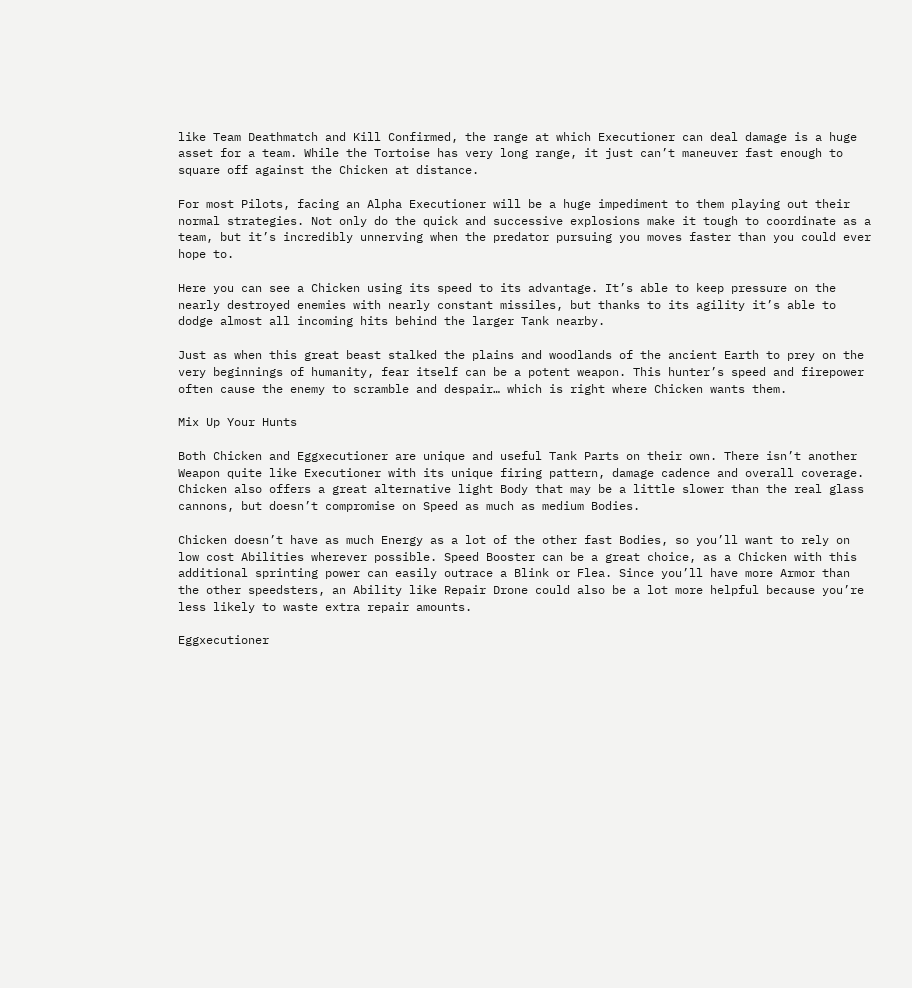like Team Deathmatch and Kill Confirmed, the range at which Executioner can deal damage is a huge asset for a team. While the Tortoise has very long range, it just can’t maneuver fast enough to square off against the Chicken at distance.

For most Pilots, facing an Alpha Executioner will be a huge impediment to them playing out their normal strategies. Not only do the quick and successive explosions make it tough to coordinate as a team, but it’s incredibly unnerving when the predator pursuing you moves faster than you could ever hope to.

Here you can see a Chicken using its speed to its advantage. It’s able to keep pressure on the nearly destroyed enemies with nearly constant missiles, but thanks to its agility it’s able to dodge almost all incoming hits behind the larger Tank nearby.

Just as when this great beast stalked the plains and woodlands of the ancient Earth to prey on the very beginnings of humanity, fear itself can be a potent weapon. This hunter’s speed and firepower often cause the enemy to scramble and despair… which is right where Chicken wants them.

Mix Up Your Hunts

Both Chicken and Eggxecutioner are unique and useful Tank Parts on their own. There isn’t another Weapon quite like Executioner with its unique firing pattern, damage cadence and overall coverage. Chicken also offers a great alternative light Body that may be a little slower than the real glass cannons, but doesn’t compromise on Speed as much as medium Bodies.

Chicken doesn’t have as much Energy as a lot of the other fast Bodies, so you’ll want to rely on low cost Abilities wherever possible. Speed Booster can be a great choice, as a Chicken with this additional sprinting power can easily outrace a Blink or Flea. Since you’ll have more Armor than the other speedsters, an Ability like Repair Drone could also be a lot more helpful because you’re less likely to waste extra repair amounts.

Eggxecutioner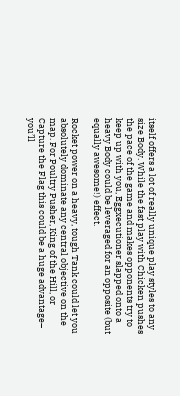itself offers a lot of really unique play styles to any size Body. While the fast play with Chicken pushes the pace of the game and makes opponents try to keep up with you, Eggxecutioner slapped onto a heavy Body could be leveraged for an opposite (but equally awesome!) effect.

Rocket power on a heavy, tough Tank could let you absolutely dominate any central objective on the map. For Poultry Pusher, King of the Hill, or Capture the Flag this could be a huge advantage– you’ll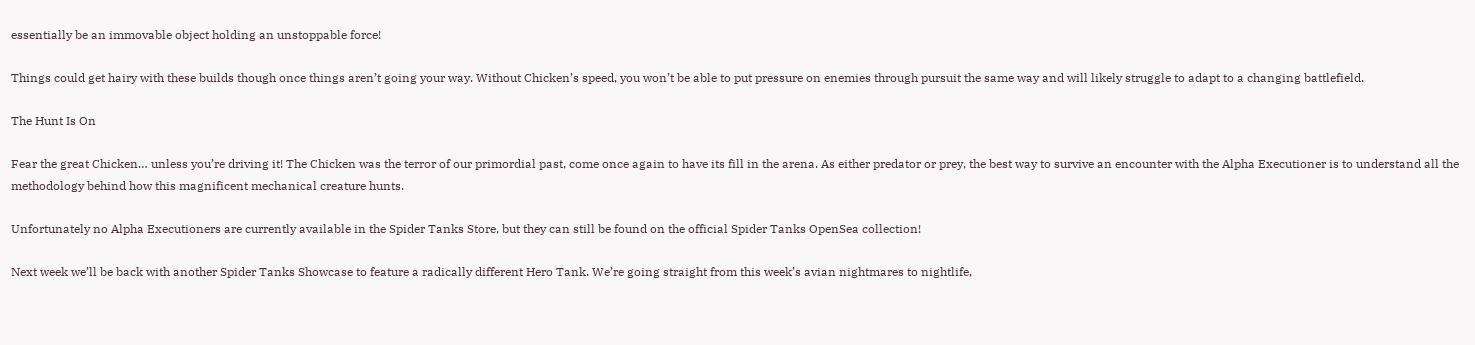essentially be an immovable object holding an unstoppable force!

Things could get hairy with these builds though once things aren’t going your way. Without Chicken’s speed, you won’t be able to put pressure on enemies through pursuit the same way and will likely struggle to adapt to a changing battlefield.

The Hunt Is On

Fear the great Chicken… unless you’re driving it! The Chicken was the terror of our primordial past, come once again to have its fill in the arena. As either predator or prey, the best way to survive an encounter with the Alpha Executioner is to understand all the methodology behind how this magnificent mechanical creature hunts.

Unfortunately no Alpha Executioners are currently available in the Spider Tanks Store, but they can still be found on the official Spider Tanks OpenSea collection!

Next week we’ll be back with another Spider Tanks Showcase to feature a radically different Hero Tank. We’re going straight from this week’s avian nightmares to nightlife,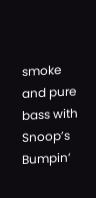smoke and pure bass with Snoop’s Bumpin’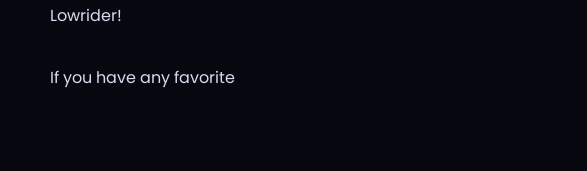Lowrider!

If you have any favorite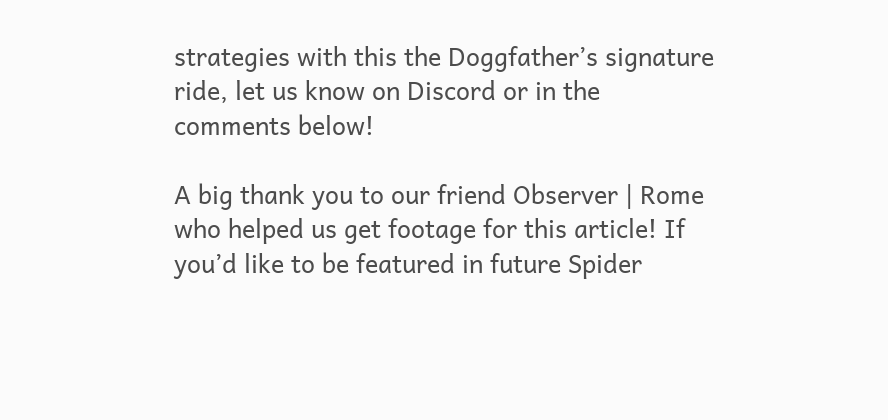strategies with this the Doggfather’s signature ride, let us know on Discord or in the comments below!

A big thank you to our friend Observer | Rome who helped us get footage for this article! If you’d like to be featured in future Spider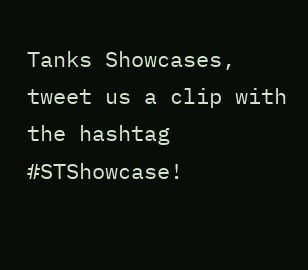Tanks Showcases, tweet us a clip with the hashtag #STShowcase!